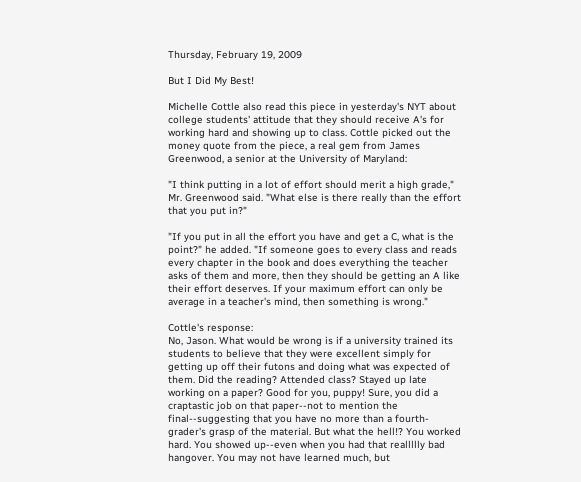Thursday, February 19, 2009

But I Did My Best!

Michelle Cottle also read this piece in yesterday's NYT about college students' attitude that they should receive A's for working hard and showing up to class. Cottle picked out the money quote from the piece, a real gem from James Greenwood, a senior at the University of Maryland:

"I think putting in a lot of effort should merit a high grade," Mr. Greenwood said. "What else is there really than the effort that you put in?"

"If you put in all the effort you have and get a C, what is the point?" he added. "If someone goes to every class and reads every chapter in the book and does everything the teacher asks of them and more, then they should be getting an A like their effort deserves. If your maximum effort can only be average in a teacher's mind, then something is wrong."

Cottle's response:
No, Jason. What would be wrong is if a university trained its students to believe that they were excellent simply for getting up off their futons and doing what was expected of them. Did the reading? Attended class? Stayed up late working on a paper? Good for you, puppy! Sure, you did a craptastic job on that paper--not to mention the final--suggesting that you have no more than a fourth-grader's grasp of the material. But what the hell!? You worked hard. You showed up--even when you had that reallllly bad hangover. You may not have learned much, but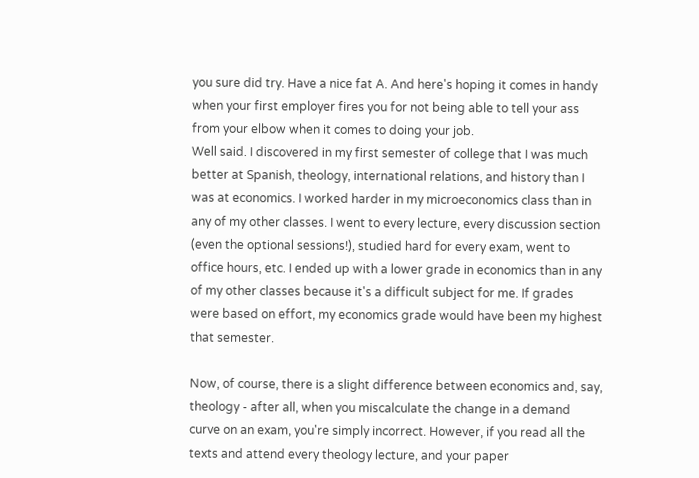you sure did try. Have a nice fat A. And here's hoping it comes in handy when your first employer fires you for not being able to tell your ass from your elbow when it comes to doing your job.
Well said. I discovered in my first semester of college that I was much better at Spanish, theology, international relations, and history than I was at economics. I worked harder in my microeconomics class than in any of my other classes. I went to every lecture, every discussion section (even the optional sessions!), studied hard for every exam, went to office hours, etc. I ended up with a lower grade in economics than in any of my other classes because it's a difficult subject for me. If grades were based on effort, my economics grade would have been my highest that semester.

Now, of course, there is a slight difference between economics and, say, theology - after all, when you miscalculate the change in a demand curve on an exam, you're simply incorrect. However, if you read all the texts and attend every theology lecture, and your paper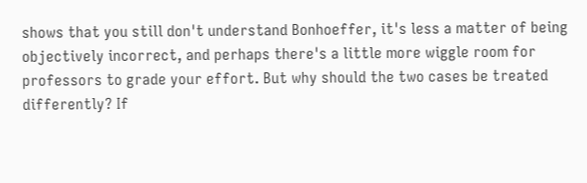shows that you still don't understand Bonhoeffer, it's less a matter of being objectively incorrect, and perhaps there's a little more wiggle room for professors to grade your effort. But why should the two cases be treated differently? If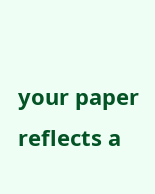your paper reflects a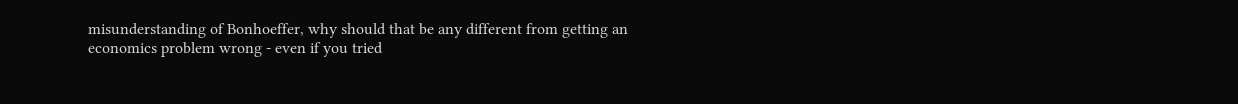misunderstanding of Bonhoeffer, why should that be any different from getting an economics problem wrong - even if you tried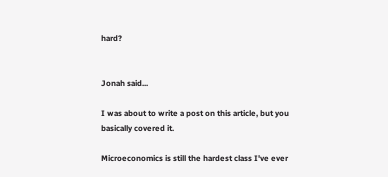hard?


Jonah said...

I was about to write a post on this article, but you basically covered it.

Microeconomics is still the hardest class I've ever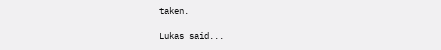taken.

Lukas said...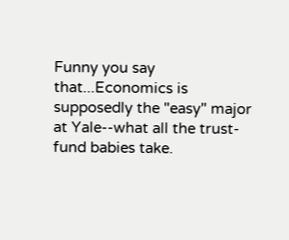Funny you say that...Economics is supposedly the "easy" major at Yale--what all the trust-fund babies take.